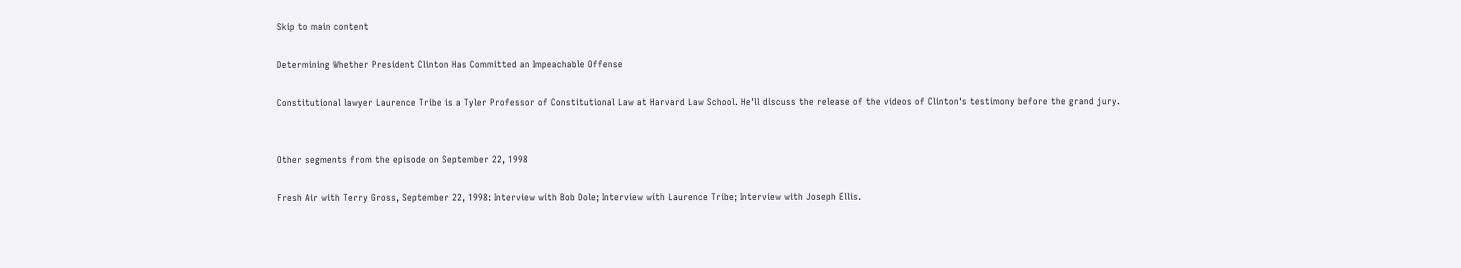Skip to main content

Determining Whether President Clinton Has Committed an Impeachable Offense

Constitutional lawyer Laurence Tribe is a Tyler Professor of Constitutional Law at Harvard Law School. He'll discuss the release of the videos of Clinton's testimony before the grand jury.


Other segments from the episode on September 22, 1998

Fresh Air with Terry Gross, September 22, 1998: Interview with Bob Dole; Interview with Laurence Tribe; Interview with Joseph Ellis.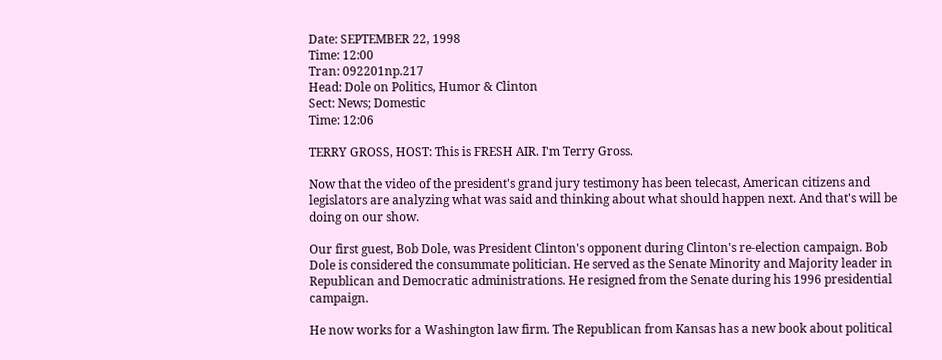Date: SEPTEMBER 22, 1998
Time: 12:00
Tran: 092201np.217
Head: Dole on Politics, Humor & Clinton
Sect: News; Domestic
Time: 12:06

TERRY GROSS, HOST: This is FRESH AIR. I'm Terry Gross.

Now that the video of the president's grand jury testimony has been telecast, American citizens and legislators are analyzing what was said and thinking about what should happen next. And that's will be doing on our show.

Our first guest, Bob Dole, was President Clinton's opponent during Clinton's re-election campaign. Bob Dole is considered the consummate politician. He served as the Senate Minority and Majority leader in Republican and Democratic administrations. He resigned from the Senate during his 1996 presidential campaign.

He now works for a Washington law firm. The Republican from Kansas has a new book about political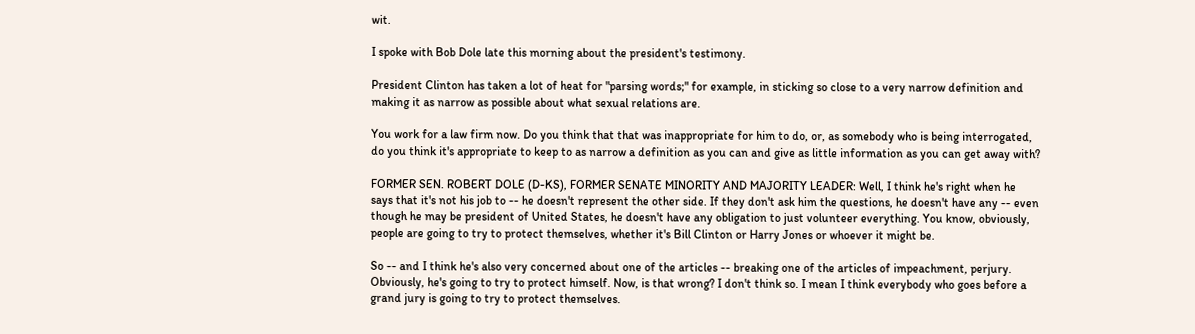wit.

I spoke with Bob Dole late this morning about the president's testimony.

President Clinton has taken a lot of heat for "parsing words;" for example, in sticking so close to a very narrow definition and making it as narrow as possible about what sexual relations are.

You work for a law firm now. Do you think that that was inappropriate for him to do, or, as somebody who is being interrogated, do you think it's appropriate to keep to as narrow a definition as you can and give as little information as you can get away with?

FORMER SEN. ROBERT DOLE (D-KS), FORMER SENATE MINORITY AND MAJORITY LEADER: Well, I think he's right when he says that it's not his job to -- he doesn't represent the other side. If they don't ask him the questions, he doesn't have any -- even though he may be president of United States, he doesn't have any obligation to just volunteer everything. You know, obviously, people are going to try to protect themselves, whether it's Bill Clinton or Harry Jones or whoever it might be.

So -- and I think he's also very concerned about one of the articles -- breaking one of the articles of impeachment, perjury. Obviously, he's going to try to protect himself. Now, is that wrong? I don't think so. I mean I think everybody who goes before a grand jury is going to try to protect themselves.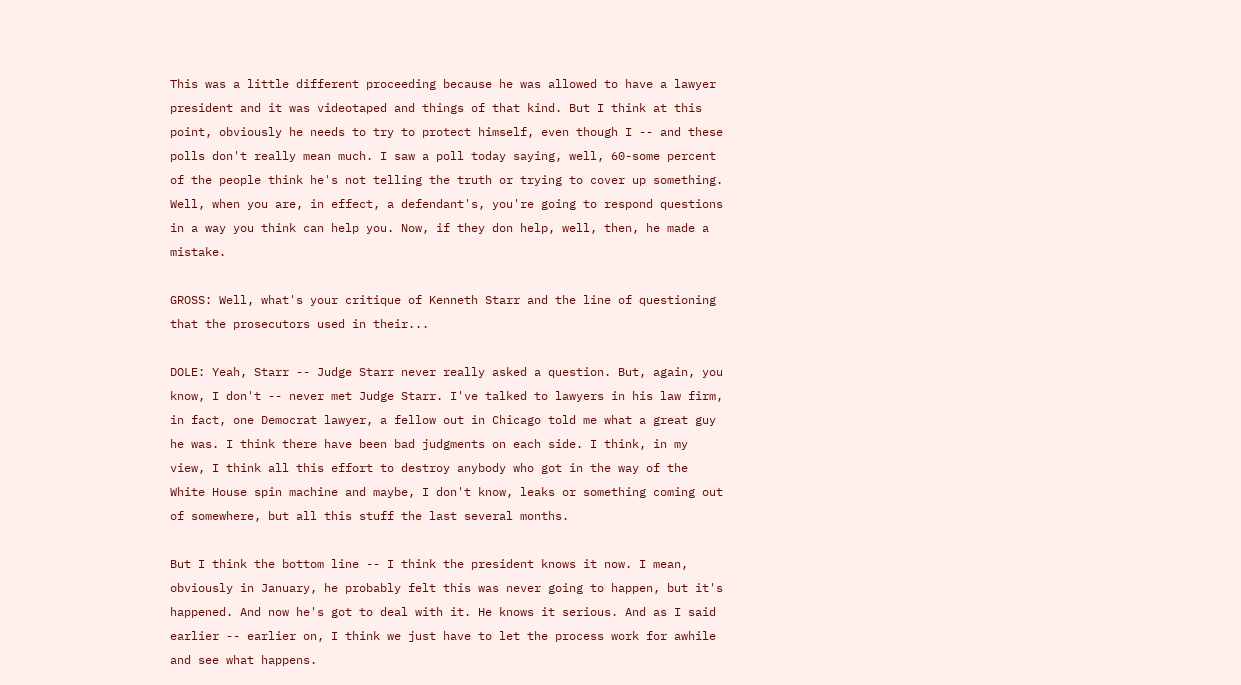This was a little different proceeding because he was allowed to have a lawyer president and it was videotaped and things of that kind. But I think at this point, obviously he needs to try to protect himself, even though I -- and these polls don't really mean much. I saw a poll today saying, well, 60-some percent of the people think he's not telling the truth or trying to cover up something. Well, when you are, in effect, a defendant's, you're going to respond questions in a way you think can help you. Now, if they don help, well, then, he made a mistake.

GROSS: Well, what's your critique of Kenneth Starr and the line of questioning that the prosecutors used in their...

DOLE: Yeah, Starr -- Judge Starr never really asked a question. But, again, you know, I don't -- never met Judge Starr. I've talked to lawyers in his law firm, in fact, one Democrat lawyer, a fellow out in Chicago told me what a great guy he was. I think there have been bad judgments on each side. I think, in my view, I think all this effort to destroy anybody who got in the way of the White House spin machine and maybe, I don't know, leaks or something coming out of somewhere, but all this stuff the last several months.

But I think the bottom line -- I think the president knows it now. I mean, obviously in January, he probably felt this was never going to happen, but it's happened. And now he's got to deal with it. He knows it serious. And as I said earlier -- earlier on, I think we just have to let the process work for awhile and see what happens.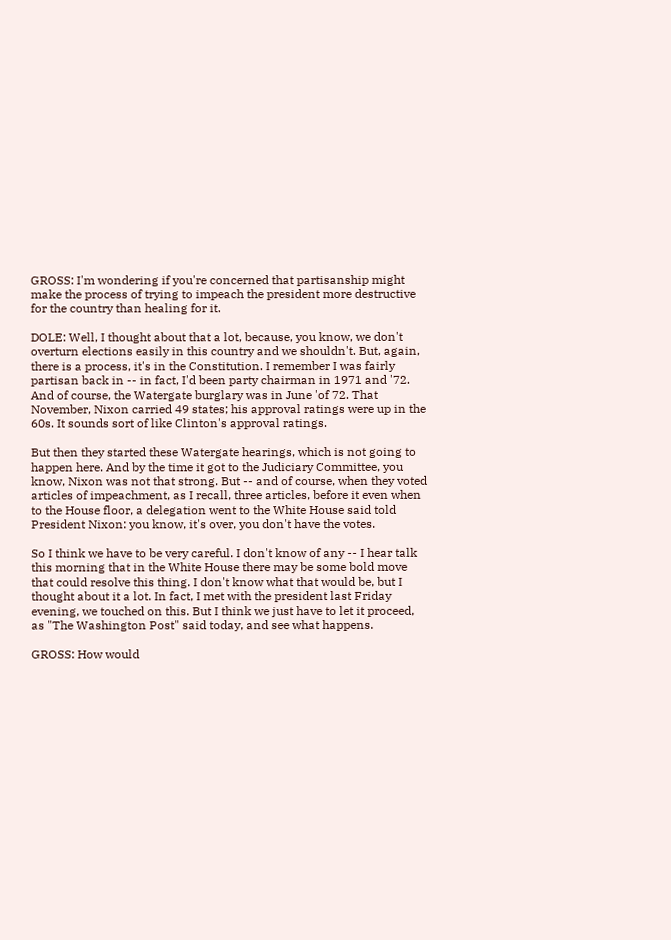GROSS: I'm wondering if you're concerned that partisanship might make the process of trying to impeach the president more destructive for the country than healing for it.

DOLE: Well, I thought about that a lot, because, you know, we don't overturn elections easily in this country and we shouldn't. But, again, there is a process, it's in the Constitution. I remember I was fairly partisan back in -- in fact, I'd been party chairman in 1971 and '72. And of course, the Watergate burglary was in June 'of 72. That November, Nixon carried 49 states; his approval ratings were up in the 60s. It sounds sort of like Clinton's approval ratings.

But then they started these Watergate hearings, which is not going to happen here. And by the time it got to the Judiciary Committee, you know, Nixon was not that strong. But -- and of course, when they voted articles of impeachment, as I recall, three articles, before it even when to the House floor, a delegation went to the White House said told President Nixon: you know, it's over, you don't have the votes.

So I think we have to be very careful. I don't know of any -- I hear talk this morning that in the White House there may be some bold move that could resolve this thing. I don't know what that would be, but I thought about it a lot. In fact, I met with the president last Friday evening, we touched on this. But I think we just have to let it proceed, as "The Washington Post" said today, and see what happens.

GROSS: How would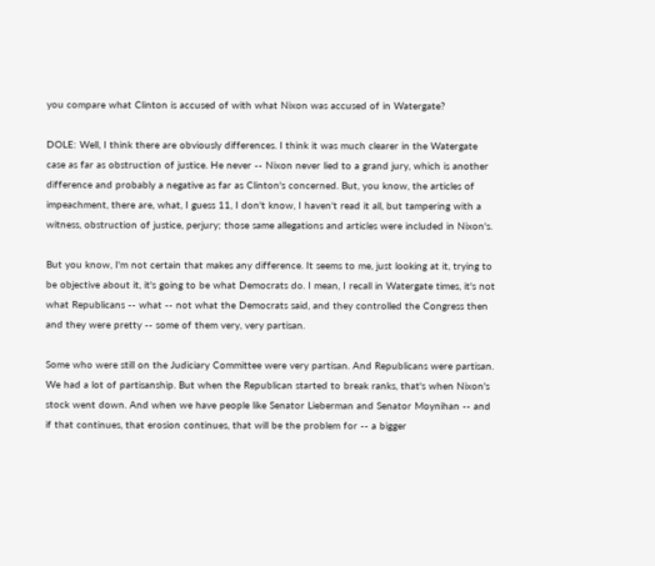you compare what Clinton is accused of with what Nixon was accused of in Watergate?

DOLE: Well, I think there are obviously differences. I think it was much clearer in the Watergate case as far as obstruction of justice. He never -- Nixon never lied to a grand jury, which is another difference and probably a negative as far as Clinton's concerned. But, you know, the articles of impeachment, there are, what, I guess 11, I don't know, I haven't read it all, but tampering with a witness, obstruction of justice, perjury; those same allegations and articles were included in Nixon's.

But you know, I'm not certain that makes any difference. It seems to me, just looking at it, trying to be objective about it, it's going to be what Democrats do. I mean, I recall in Watergate times, it's not what Republicans -- what -- not what the Democrats said, and they controlled the Congress then and they were pretty -- some of them very, very partisan.

Some who were still on the Judiciary Committee were very partisan. And Republicans were partisan. We had a lot of partisanship. But when the Republican started to break ranks, that's when Nixon's stock went down. And when we have people like Senator Lieberman and Senator Moynihan -- and if that continues, that erosion continues, that will be the problem for -- a bigger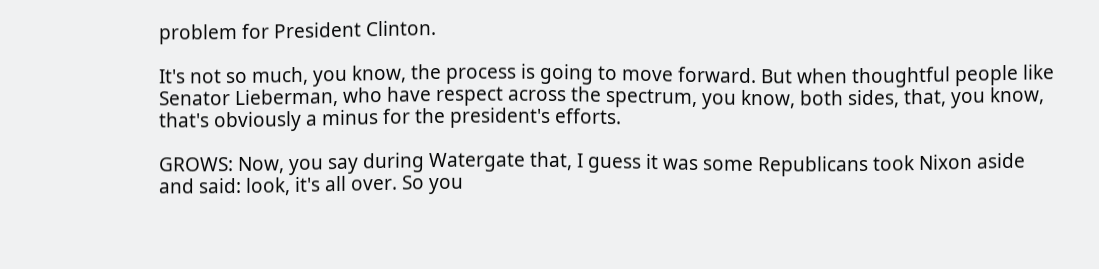problem for President Clinton.

It's not so much, you know, the process is going to move forward. But when thoughtful people like Senator Lieberman, who have respect across the spectrum, you know, both sides, that, you know, that's obviously a minus for the president's efforts.

GROWS: Now, you say during Watergate that, I guess it was some Republicans took Nixon aside and said: look, it's all over. So you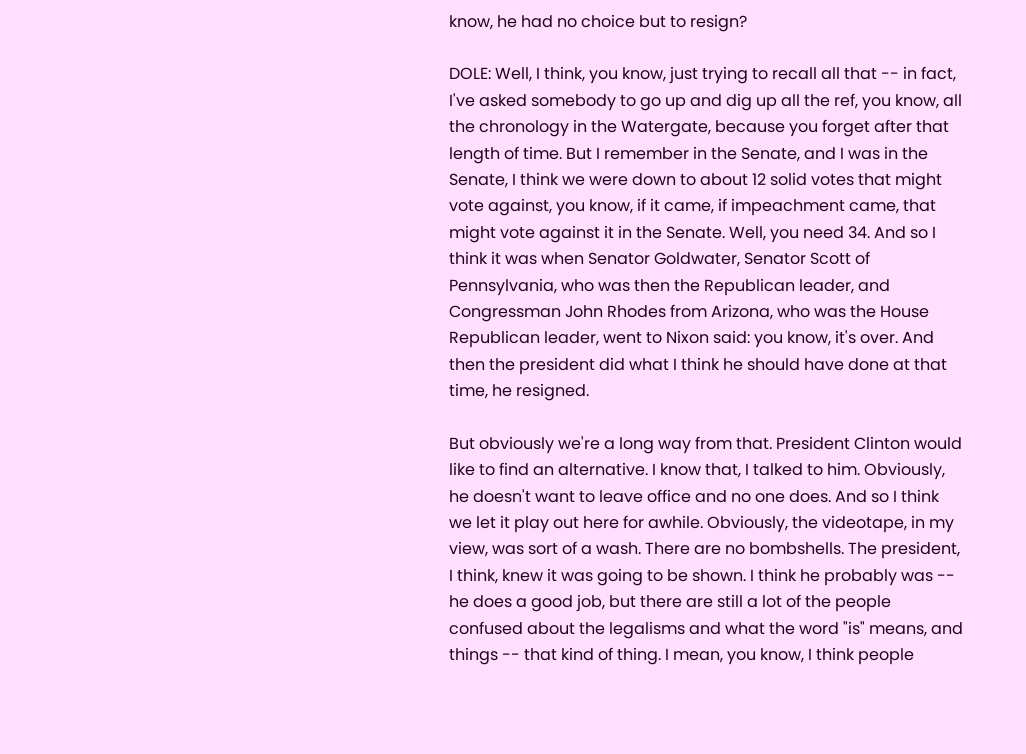know, he had no choice but to resign?

DOLE: Well, I think, you know, just trying to recall all that -- in fact, I've asked somebody to go up and dig up all the ref, you know, all the chronology in the Watergate, because you forget after that length of time. But I remember in the Senate, and I was in the Senate, I think we were down to about 12 solid votes that might vote against, you know, if it came, if impeachment came, that might vote against it in the Senate. Well, you need 34. And so I think it was when Senator Goldwater, Senator Scott of Pennsylvania, who was then the Republican leader, and Congressman John Rhodes from Arizona, who was the House Republican leader, went to Nixon said: you know, it's over. And then the president did what I think he should have done at that time, he resigned.

But obviously we're a long way from that. President Clinton would like to find an alternative. I know that, I talked to him. Obviously, he doesn't want to leave office and no one does. And so I think we let it play out here for awhile. Obviously, the videotape, in my view, was sort of a wash. There are no bombshells. The president, I think, knew it was going to be shown. I think he probably was -- he does a good job, but there are still a lot of the people confused about the legalisms and what the word "is" means, and things -- that kind of thing. I mean, you know, I think people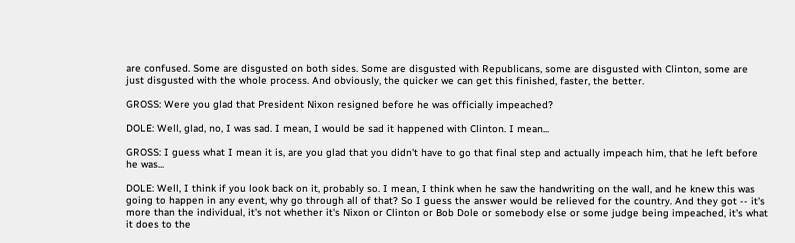are confused. Some are disgusted on both sides. Some are disgusted with Republicans, some are disgusted with Clinton, some are just disgusted with the whole process. And obviously, the quicker we can get this finished, faster, the better.

GROSS: Were you glad that President Nixon resigned before he was officially impeached?

DOLE: Well, glad, no, I was sad. I mean, I would be sad it happened with Clinton. I mean...

GROSS: I guess what I mean it is, are you glad that you didn't have to go that final step and actually impeach him, that he left before he was...

DOLE: Well, I think if you look back on it, probably so. I mean, I think when he saw the handwriting on the wall, and he knew this was going to happen in any event, why go through all of that? So I guess the answer would be relieved for the country. And they got -- it's more than the individual, it's not whether it's Nixon or Clinton or Bob Dole or somebody else or some judge being impeached, it's what it does to the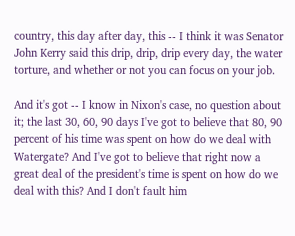country, this day after day, this -- I think it was Senator John Kerry said this drip, drip, drip every day, the water torture, and whether or not you can focus on your job.

And it's got -- I know in Nixon's case, no question about it; the last 30, 60, 90 days I've got to believe that 80, 90 percent of his time was spent on how do we deal with Watergate? And I've got to believe that right now a great deal of the president's time is spent on how do we deal with this? And I don't fault him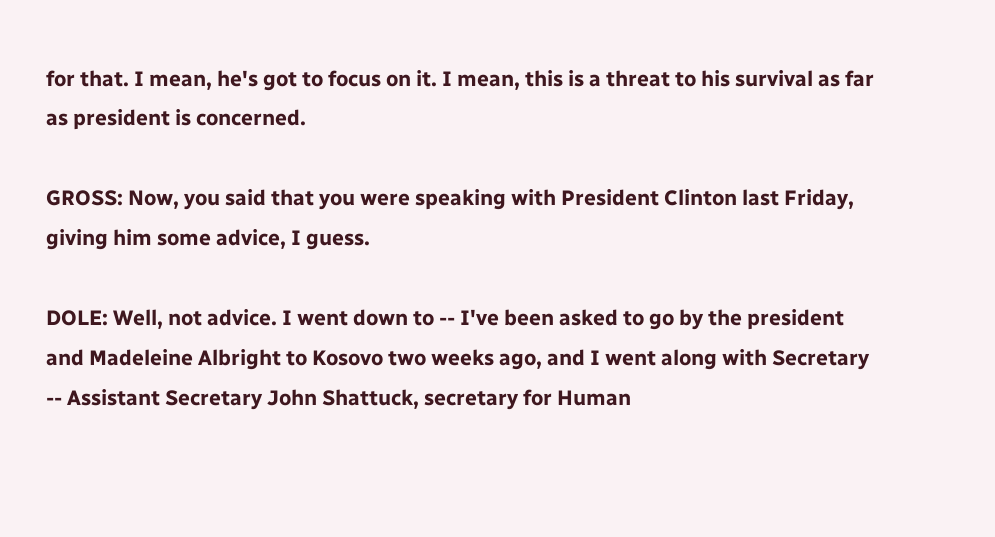for that. I mean, he's got to focus on it. I mean, this is a threat to his survival as far as president is concerned.

GROSS: Now, you said that you were speaking with President Clinton last Friday, giving him some advice, I guess.

DOLE: Well, not advice. I went down to -- I've been asked to go by the president and Madeleine Albright to Kosovo two weeks ago, and I went along with Secretary -- Assistant Secretary John Shattuck, secretary for Human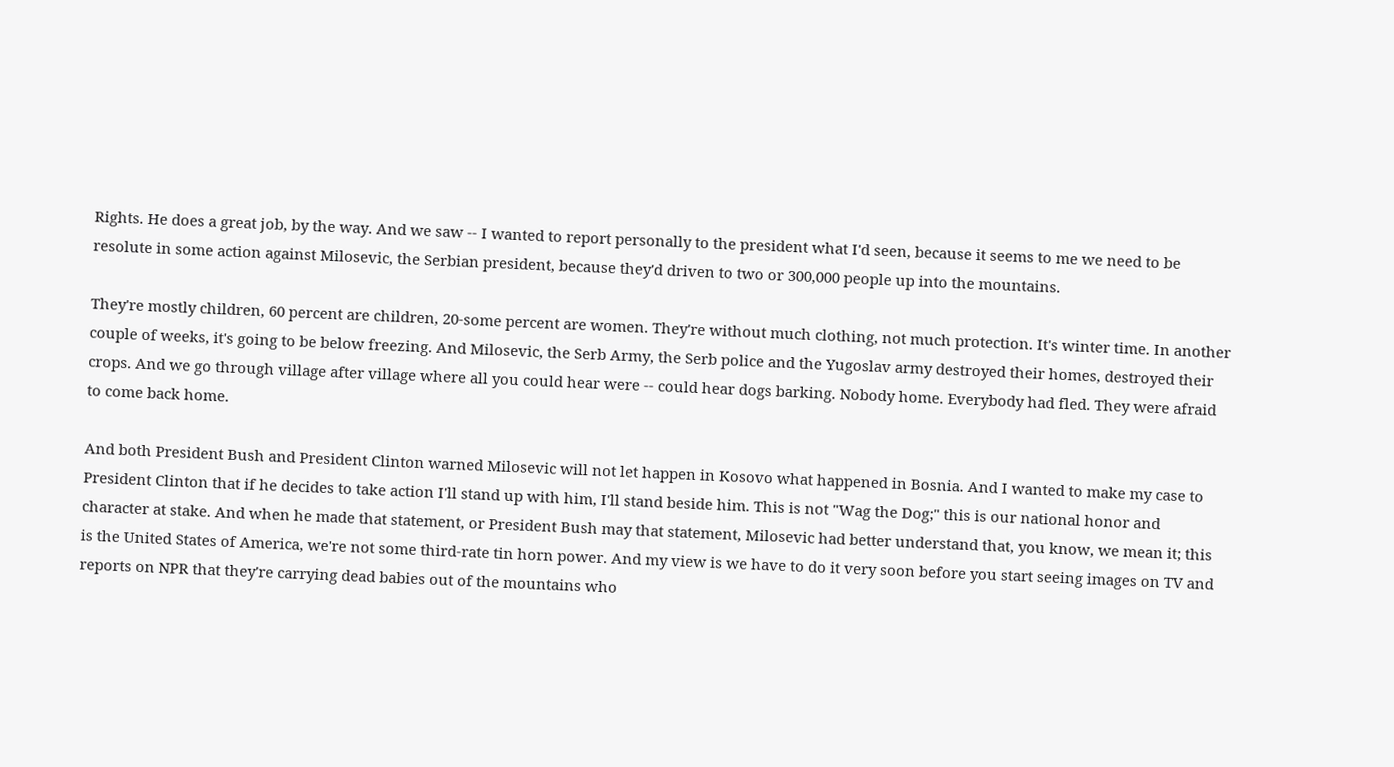Rights. He does a great job, by the way. And we saw -- I wanted to report personally to the president what I'd seen, because it seems to me we need to be resolute in some action against Milosevic, the Serbian president, because they'd driven to two or 300,000 people up into the mountains.

They're mostly children, 60 percent are children, 20-some percent are women. They're without much clothing, not much protection. It's winter time. In another couple of weeks, it's going to be below freezing. And Milosevic, the Serb Army, the Serb police and the Yugoslav army destroyed their homes, destroyed their crops. And we go through village after village where all you could hear were -- could hear dogs barking. Nobody home. Everybody had fled. They were afraid to come back home.

And both President Bush and President Clinton warned Milosevic will not let happen in Kosovo what happened in Bosnia. And I wanted to make my case to President Clinton that if he decides to take action I'll stand up with him, I'll stand beside him. This is not "Wag the Dog;" this is our national honor and character at stake. And when he made that statement, or President Bush may that statement, Milosevic had better understand that, you know, we mean it; this is the United States of America, we're not some third-rate tin horn power. And my view is we have to do it very soon before you start seeing images on TV and reports on NPR that they're carrying dead babies out of the mountains who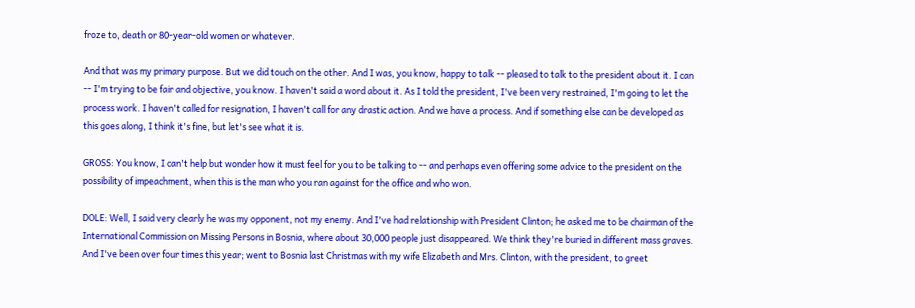froze to, death or 80-year-old women or whatever.

And that was my primary purpose. But we did touch on the other. And I was, you know, happy to talk -- pleased to talk to the president about it. I can -- I'm trying to be fair and objective, you know. I haven't said a word about it. As I told the president, I've been very restrained, I'm going to let the process work. I haven't called for resignation, I haven't call for any drastic action. And we have a process. And if something else can be developed as this goes along, I think it's fine, but let's see what it is.

GROSS: You know, I can't help but wonder how it must feel for you to be talking to -- and perhaps even offering some advice to the president on the possibility of impeachment, when this is the man who you ran against for the office and who won.

DOLE: Well, I said very clearly he was my opponent, not my enemy. And I've had relationship with President Clinton; he asked me to be chairman of the International Commission on Missing Persons in Bosnia, where about 30,000 people just disappeared. We think they're buried in different mass graves. And I've been over four times this year; went to Bosnia last Christmas with my wife Elizabeth and Mrs. Clinton, with the president, to greet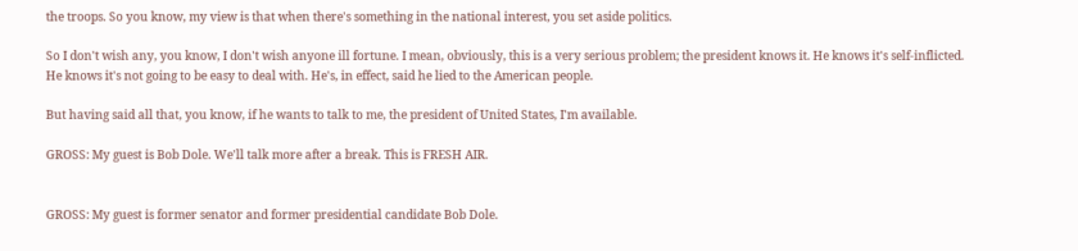the troops. So you know, my view is that when there's something in the national interest, you set aside politics.

So I don't wish any, you know, I don't wish anyone ill fortune. I mean, obviously, this is a very serious problem; the president knows it. He knows it's self-inflicted. He knows it's not going to be easy to deal with. He's, in effect, said he lied to the American people.

But having said all that, you know, if he wants to talk to me, the president of United States, I'm available.

GROSS: My guest is Bob Dole. We'll talk more after a break. This is FRESH AIR.


GROSS: My guest is former senator and former presidential candidate Bob Dole.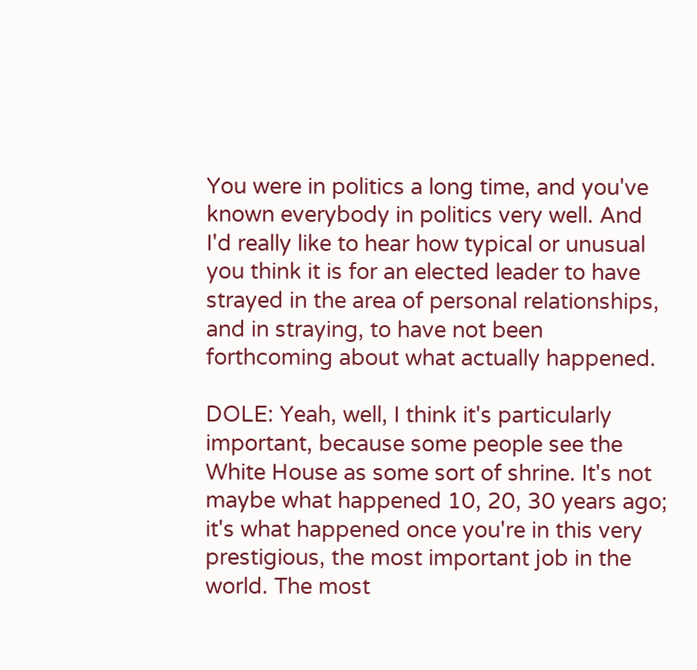You were in politics a long time, and you've known everybody in politics very well. And I'd really like to hear how typical or unusual you think it is for an elected leader to have strayed in the area of personal relationships, and in straying, to have not been forthcoming about what actually happened.

DOLE: Yeah, well, I think it's particularly important, because some people see the White House as some sort of shrine. It's not maybe what happened 10, 20, 30 years ago; it's what happened once you're in this very prestigious, the most important job in the world. The most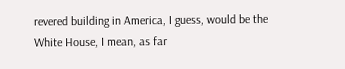revered building in America, I guess, would be the White House, I mean, as far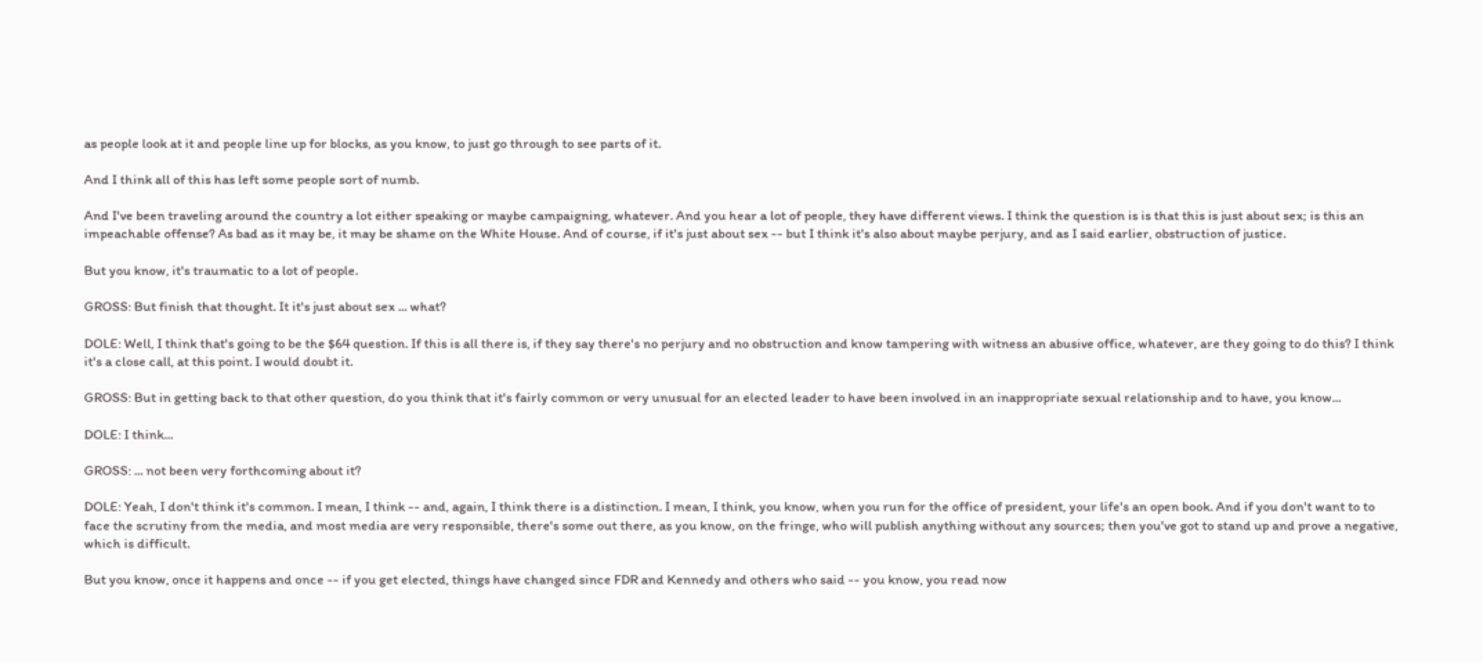as people look at it and people line up for blocks, as you know, to just go through to see parts of it.

And I think all of this has left some people sort of numb.

And I've been traveling around the country a lot either speaking or maybe campaigning, whatever. And you hear a lot of people, they have different views. I think the question is is that this is just about sex; is this an impeachable offense? As bad as it may be, it may be shame on the White House. And of course, if it's just about sex -- but I think it's also about maybe perjury, and as I said earlier, obstruction of justice.

But you know, it's traumatic to a lot of people.

GROSS: But finish that thought. It it's just about sex ... what?

DOLE: Well, I think that's going to be the $64 question. If this is all there is, if they say there's no perjury and no obstruction and know tampering with witness an abusive office, whatever, are they going to do this? I think it's a close call, at this point. I would doubt it.

GROSS: But in getting back to that other question, do you think that it's fairly common or very unusual for an elected leader to have been involved in an inappropriate sexual relationship and to have, you know...

DOLE: I think...

GROSS: ... not been very forthcoming about it?

DOLE: Yeah, I don't think it's common. I mean, I think -- and, again, I think there is a distinction. I mean, I think, you know, when you run for the office of president, your life's an open book. And if you don't want to to face the scrutiny from the media, and most media are very responsible, there's some out there, as you know, on the fringe, who will publish anything without any sources; then you've got to stand up and prove a negative, which is difficult.

But you know, once it happens and once -- if you get elected, things have changed since FDR and Kennedy and others who said -- you know, you read now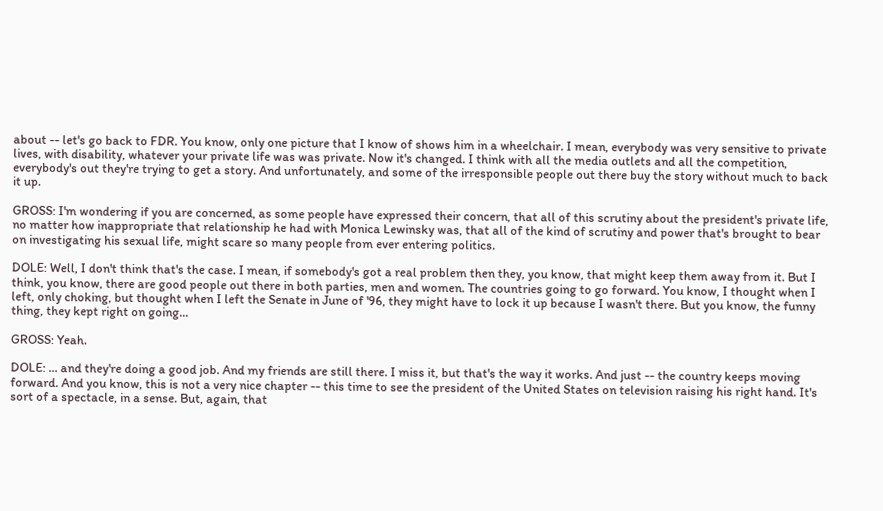about -- let's go back to FDR. You know, only one picture that I know of shows him in a wheelchair. I mean, everybody was very sensitive to private lives, with disability, whatever your private life was was private. Now it's changed. I think with all the media outlets and all the competition, everybody's out they're trying to get a story. And unfortunately, and some of the irresponsible people out there buy the story without much to back it up.

GROSS: I'm wondering if you are concerned, as some people have expressed their concern, that all of this scrutiny about the president's private life, no matter how inappropriate that relationship he had with Monica Lewinsky was, that all of the kind of scrutiny and power that's brought to bear on investigating his sexual life, might scare so many people from ever entering politics.

DOLE: Well, I don't think that's the case. I mean, if somebody's got a real problem then they, you know, that might keep them away from it. But I think, you know, there are good people out there in both parties, men and women. The countries going to go forward. You know, I thought when I left, only choking, but thought when I left the Senate in June of '96, they might have to lock it up because I wasn't there. But you know, the funny thing, they kept right on going...

GROSS: Yeah.

DOLE: ... and they're doing a good job. And my friends are still there. I miss it, but that's the way it works. And just -- the country keeps moving forward. And you know, this is not a very nice chapter -- this time to see the president of the United States on television raising his right hand. It's sort of a spectacle, in a sense. But, again, that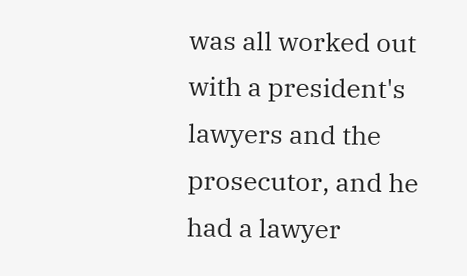was all worked out with a president's lawyers and the prosecutor, and he had a lawyer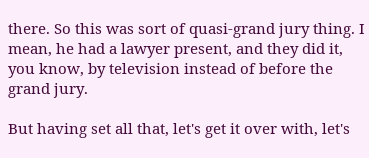there. So this was sort of quasi-grand jury thing. I mean, he had a lawyer present, and they did it, you know, by television instead of before the grand jury.

But having set all that, let's get it over with, let's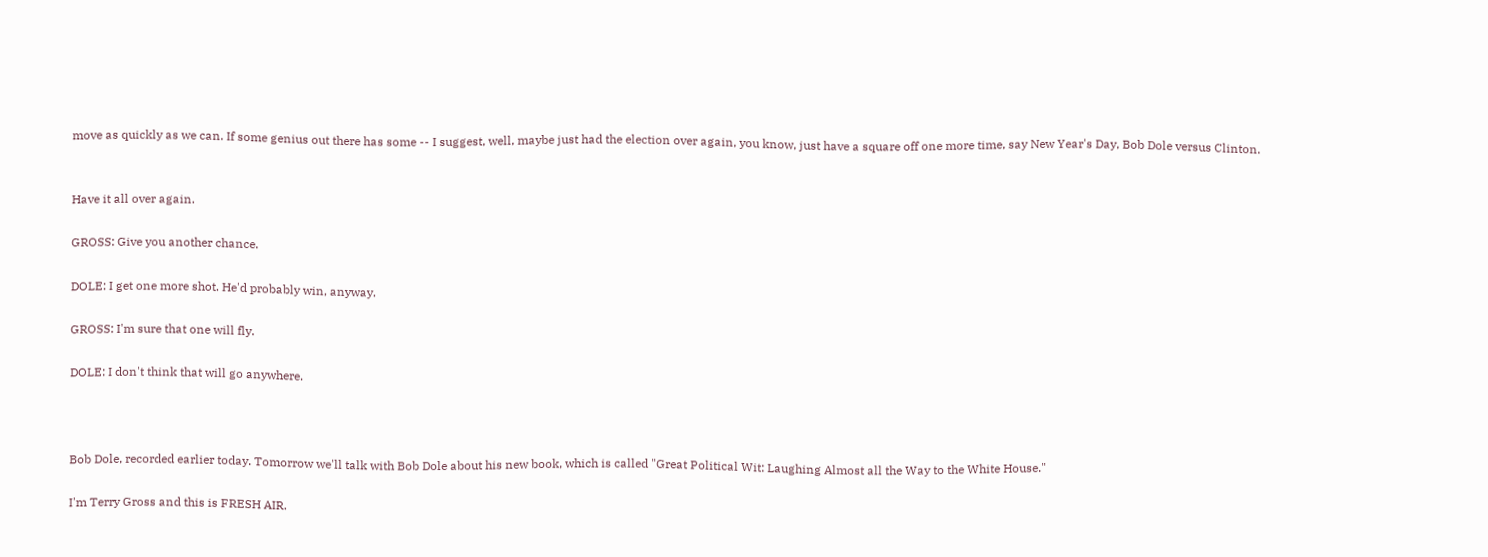move as quickly as we can. If some genius out there has some -- I suggest, well, maybe just had the election over again, you know, just have a square off one more time, say New Year's Day, Bob Dole versus Clinton.


Have it all over again.

GROSS: Give you another chance.

DOLE: I get one more shot. He'd probably win, anyway.

GROSS: I'm sure that one will fly.

DOLE: I don't think that will go anywhere.



Bob Dole, recorded earlier today. Tomorrow we'll talk with Bob Dole about his new book, which is called "Great Political Wit: Laughing Almost all the Way to the White House."

I'm Terry Gross and this is FRESH AIR.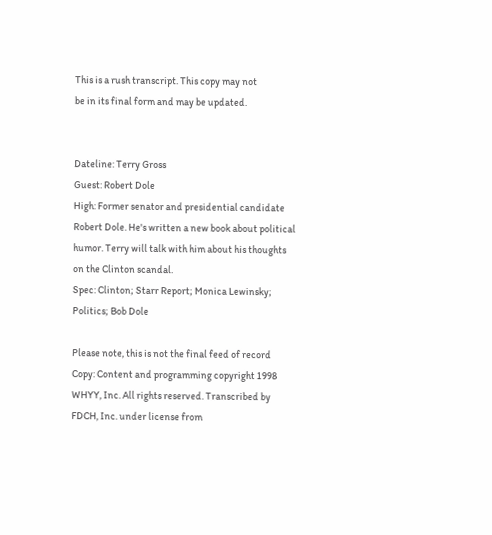This is a rush transcript. This copy may not
be in its final form and may be updated.


Dateline: Terry Gross
Guest: Robert Dole
High: Former senator and presidential candidate Robert Dole. He's written a new book about political humor. Terry will talk with him about his thoughts on the Clinton scandal.
Spec: Clinton; Starr Report; Monica Lewinsky; Politics; Bob Dole

Please note, this is not the final feed of record
Copy: Content and programming copyright 1998 WHYY, Inc. All rights reserved. Transcribed by FDCH, Inc. under license from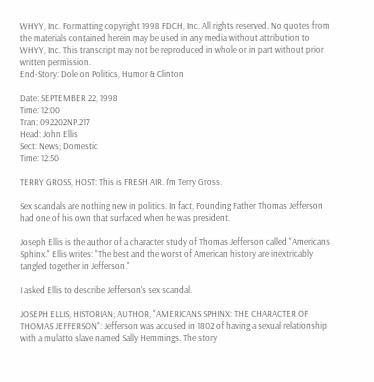WHYY, Inc. Formatting copyright 1998 FDCH, Inc. All rights reserved. No quotes from the materials contained herein may be used in any media without attribution to WHYY, Inc. This transcript may not be reproduced in whole or in part without prior written permission.
End-Story: Dole on Politics, Humor & Clinton

Date: SEPTEMBER 22, 1998
Time: 12:00
Tran: 092202NP.217
Head: John Ellis
Sect: News; Domestic
Time: 12:50

TERRY GROSS, HOST: This is FRESH AIR. I'm Terry Gross.

Sex scandals are nothing new in politics. In fact, Founding Father Thomas Jefferson had one of his own that surfaced when he was president.

Joseph Ellis is the author of a character study of Thomas Jefferson called "Americans Sphinx." Ellis writes: "The best and the worst of American history are inextricably tangled together in Jefferson."

I asked Ellis to describe Jefferson's sex scandal.

JOSEPH ELLIS, HISTORIAN; AUTHOR, "AMERICANS SPHINX: THE CHARACTER OF THOMAS JEFFERSON": Jefferson was accused in 1802 of having a sexual relationship with a mulatto slave named Sally Hemmings. The story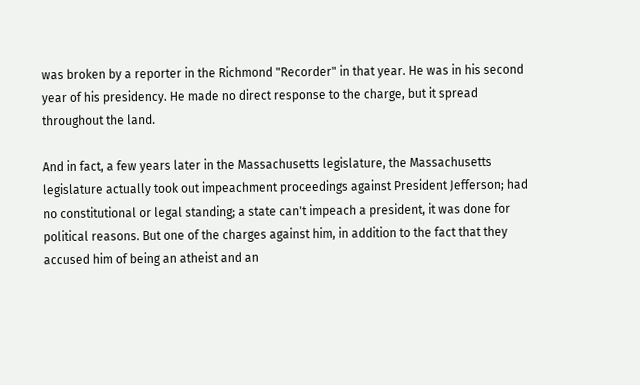was broken by a reporter in the Richmond "Recorder" in that year. He was in his second year of his presidency. He made no direct response to the charge, but it spread throughout the land.

And in fact, a few years later in the Massachusetts legislature, the Massachusetts legislature actually took out impeachment proceedings against President Jefferson; had no constitutional or legal standing; a state can't impeach a president, it was done for political reasons. But one of the charges against him, in addition to the fact that they accused him of being an atheist and an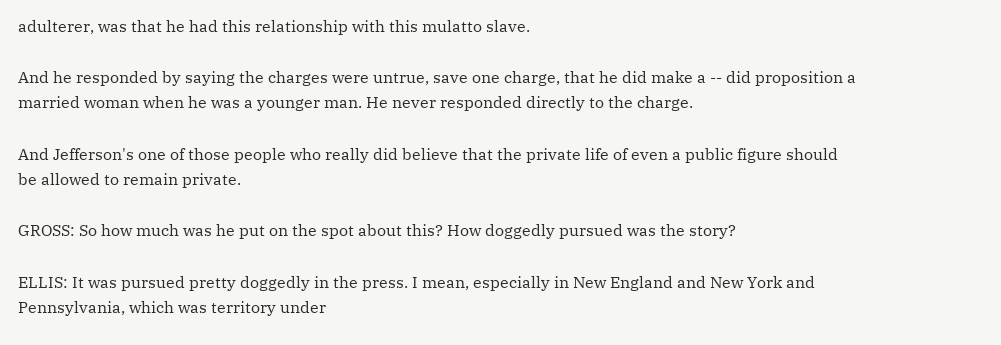adulterer, was that he had this relationship with this mulatto slave.

And he responded by saying the charges were untrue, save one charge, that he did make a -- did proposition a married woman when he was a younger man. He never responded directly to the charge.

And Jefferson's one of those people who really did believe that the private life of even a public figure should be allowed to remain private.

GROSS: So how much was he put on the spot about this? How doggedly pursued was the story?

ELLIS: It was pursued pretty doggedly in the press. I mean, especially in New England and New York and Pennsylvania, which was territory under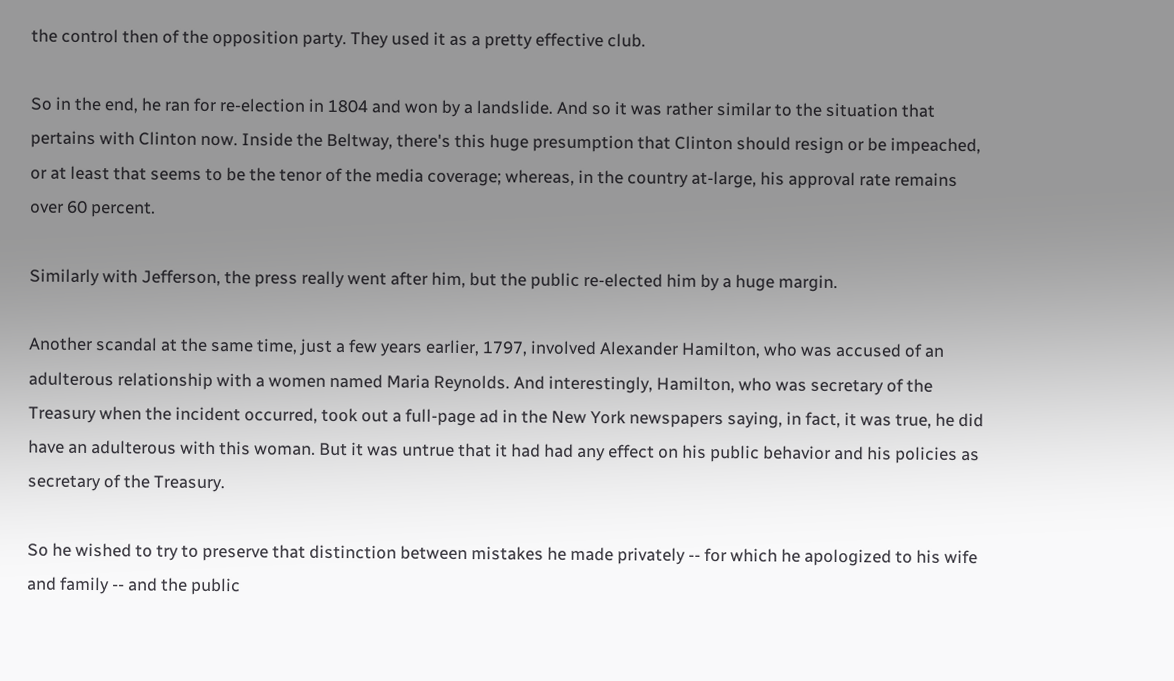the control then of the opposition party. They used it as a pretty effective club.

So in the end, he ran for re-election in 1804 and won by a landslide. And so it was rather similar to the situation that pertains with Clinton now. Inside the Beltway, there's this huge presumption that Clinton should resign or be impeached, or at least that seems to be the tenor of the media coverage; whereas, in the country at-large, his approval rate remains over 60 percent.

Similarly with Jefferson, the press really went after him, but the public re-elected him by a huge margin.

Another scandal at the same time, just a few years earlier, 1797, involved Alexander Hamilton, who was accused of an adulterous relationship with a women named Maria Reynolds. And interestingly, Hamilton, who was secretary of the Treasury when the incident occurred, took out a full-page ad in the New York newspapers saying, in fact, it was true, he did have an adulterous with this woman. But it was untrue that it had had any effect on his public behavior and his policies as secretary of the Treasury.

So he wished to try to preserve that distinction between mistakes he made privately -- for which he apologized to his wife and family -- and the public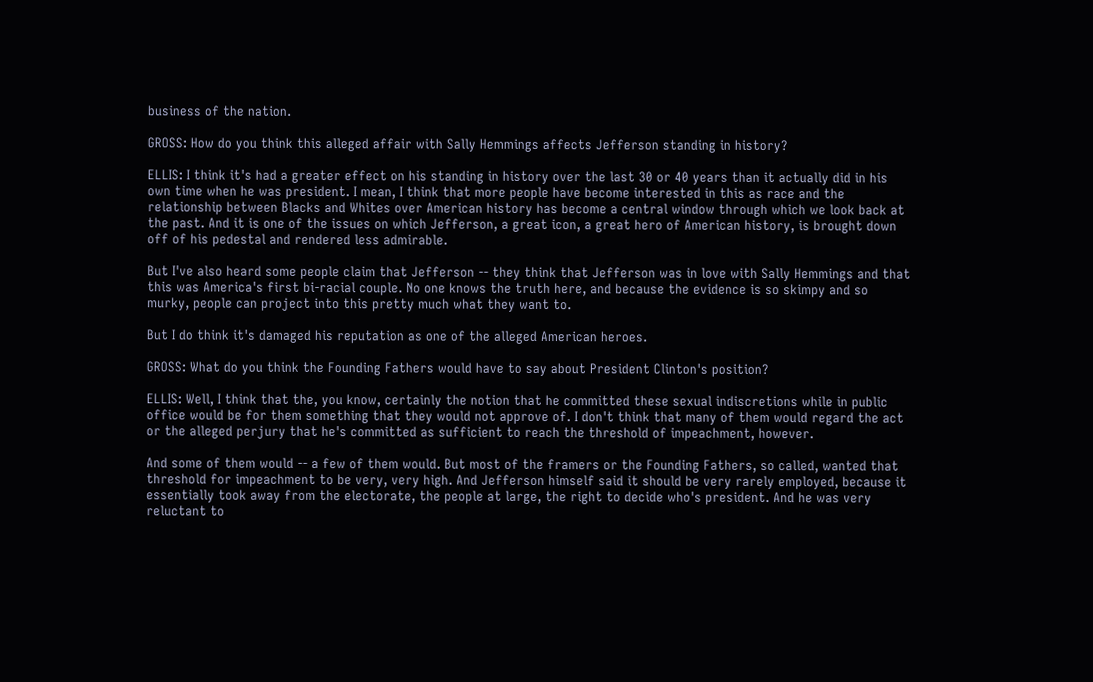business of the nation.

GROSS: How do you think this alleged affair with Sally Hemmings affects Jefferson standing in history?

ELLIS: I think it's had a greater effect on his standing in history over the last 30 or 40 years than it actually did in his own time when he was president. I mean, I think that more people have become interested in this as race and the relationship between Blacks and Whites over American history has become a central window through which we look back at the past. And it is one of the issues on which Jefferson, a great icon, a great hero of American history, is brought down off of his pedestal and rendered less admirable.

But I've also heard some people claim that Jefferson -- they think that Jefferson was in love with Sally Hemmings and that this was America's first bi-racial couple. No one knows the truth here, and because the evidence is so skimpy and so murky, people can project into this pretty much what they want to.

But I do think it's damaged his reputation as one of the alleged American heroes.

GROSS: What do you think the Founding Fathers would have to say about President Clinton's position?

ELLIS: Well, I think that the, you know, certainly the notion that he committed these sexual indiscretions while in public office would be for them something that they would not approve of. I don't think that many of them would regard the act or the alleged perjury that he's committed as sufficient to reach the threshold of impeachment, however.

And some of them would -- a few of them would. But most of the framers or the Founding Fathers, so called, wanted that threshold for impeachment to be very, very high. And Jefferson himself said it should be very rarely employed, because it essentially took away from the electorate, the people at large, the right to decide who's president. And he was very reluctant to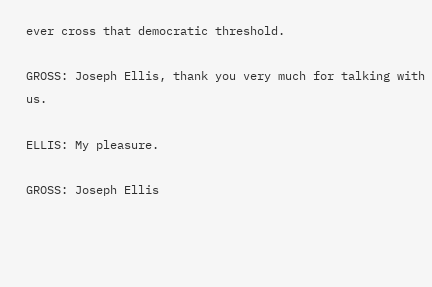ever cross that democratic threshold.

GROSS: Joseph Ellis, thank you very much for talking with us.

ELLIS: My pleasure.

GROSS: Joseph Ellis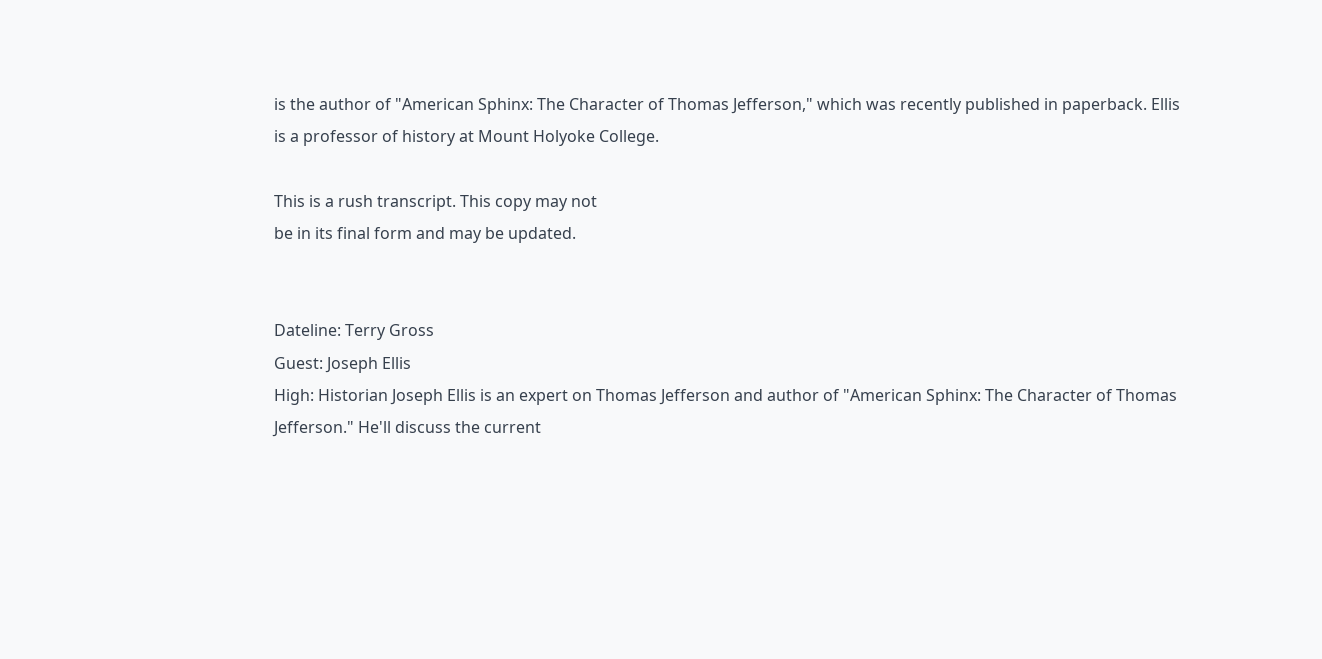is the author of "American Sphinx: The Character of Thomas Jefferson," which was recently published in paperback. Ellis is a professor of history at Mount Holyoke College.

This is a rush transcript. This copy may not
be in its final form and may be updated.


Dateline: Terry Gross
Guest: Joseph Ellis
High: Historian Joseph Ellis is an expert on Thomas Jefferson and author of "American Sphinx: The Character of Thomas Jefferson." He'll discuss the current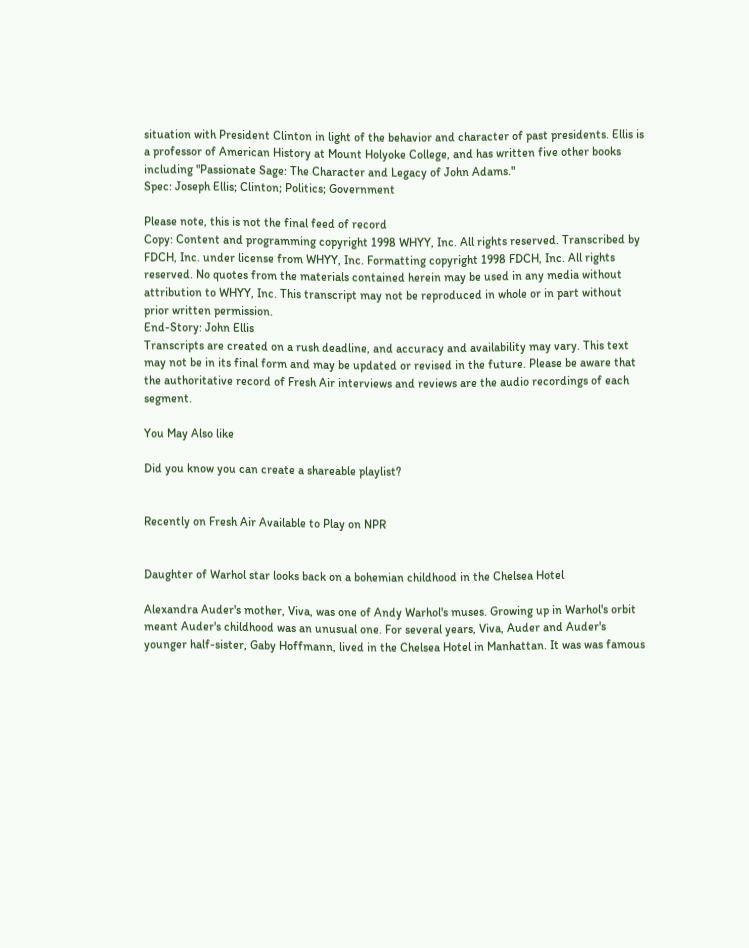situation with President Clinton in light of the behavior and character of past presidents. Ellis is a professor of American History at Mount Holyoke College, and has written five other books including "Passionate Sage: The Character and Legacy of John Adams."
Spec: Joseph Ellis; Clinton; Politics; Government

Please note, this is not the final feed of record
Copy: Content and programming copyright 1998 WHYY, Inc. All rights reserved. Transcribed by FDCH, Inc. under license from WHYY, Inc. Formatting copyright 1998 FDCH, Inc. All rights reserved. No quotes from the materials contained herein may be used in any media without attribution to WHYY, Inc. This transcript may not be reproduced in whole or in part without prior written permission.
End-Story: John Ellis
Transcripts are created on a rush deadline, and accuracy and availability may vary. This text may not be in its final form and may be updated or revised in the future. Please be aware that the authoritative record of Fresh Air interviews and reviews are the audio recordings of each segment.

You May Also like

Did you know you can create a shareable playlist?


Recently on Fresh Air Available to Play on NPR


Daughter of Warhol star looks back on a bohemian childhood in the Chelsea Hotel

Alexandra Auder's mother, Viva, was one of Andy Warhol's muses. Growing up in Warhol's orbit meant Auder's childhood was an unusual one. For several years, Viva, Auder and Auder's younger half-sister, Gaby Hoffmann, lived in the Chelsea Hotel in Manhattan. It was was famous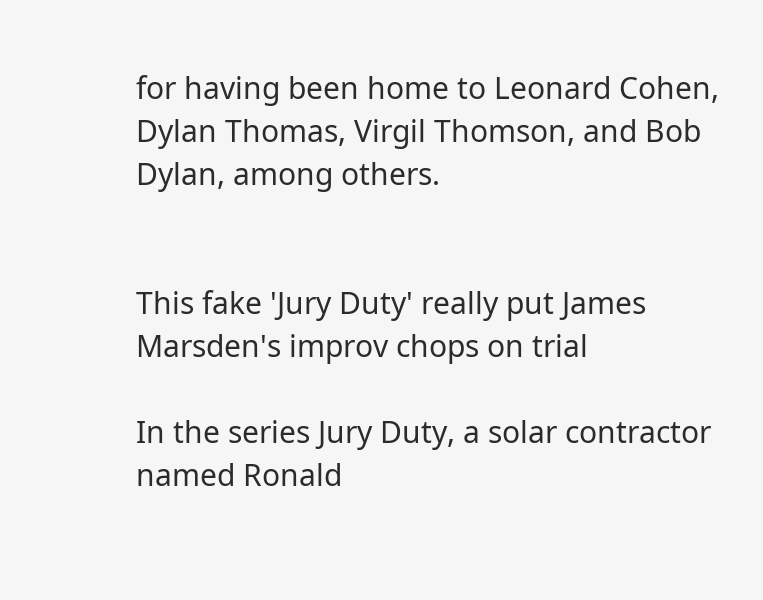for having been home to Leonard Cohen, Dylan Thomas, Virgil Thomson, and Bob Dylan, among others.


This fake 'Jury Duty' really put James Marsden's improv chops on trial

In the series Jury Duty, a solar contractor named Ronald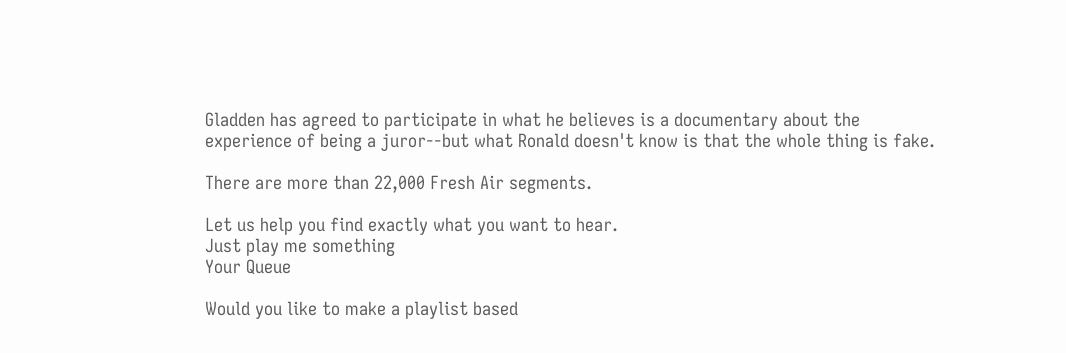Gladden has agreed to participate in what he believes is a documentary about the experience of being a juror--but what Ronald doesn't know is that the whole thing is fake.

There are more than 22,000 Fresh Air segments.

Let us help you find exactly what you want to hear.
Just play me something
Your Queue

Would you like to make a playlist based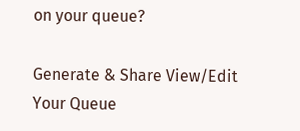on your queue?

Generate & Share View/Edit Your Queue